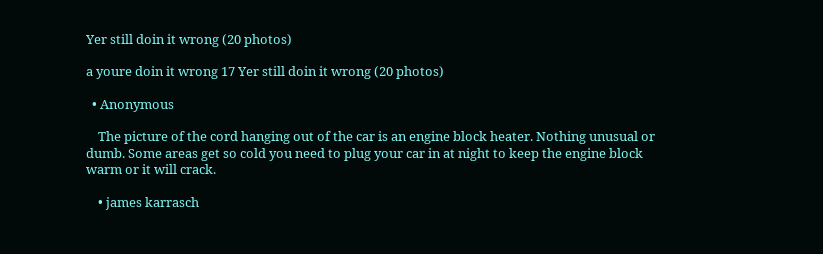Yer still doin it wrong (20 photos)

a youre doin it wrong 17 Yer still doin it wrong (20 photos)

  • Anonymous

    The picture of the cord hanging out of the car is an engine block heater. Nothing unusual or dumb. Some areas get so cold you need to plug your car in at night to keep the engine block warm or it will crack.

    • james karrasch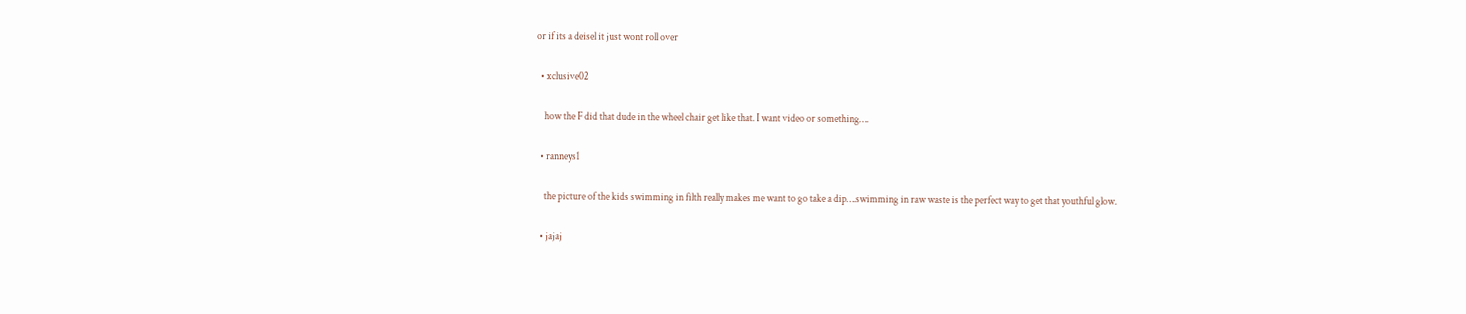or if its a deisel it just wont roll over

  • xclusive02

    how the F did that dude in the wheel chair get like that. I want video or something….

  • ranneys1

    the picture of the kids swimming in filth really makes me want to go take a dip….swimming in raw waste is the perfect way to get that youthful glow.

  • jajaj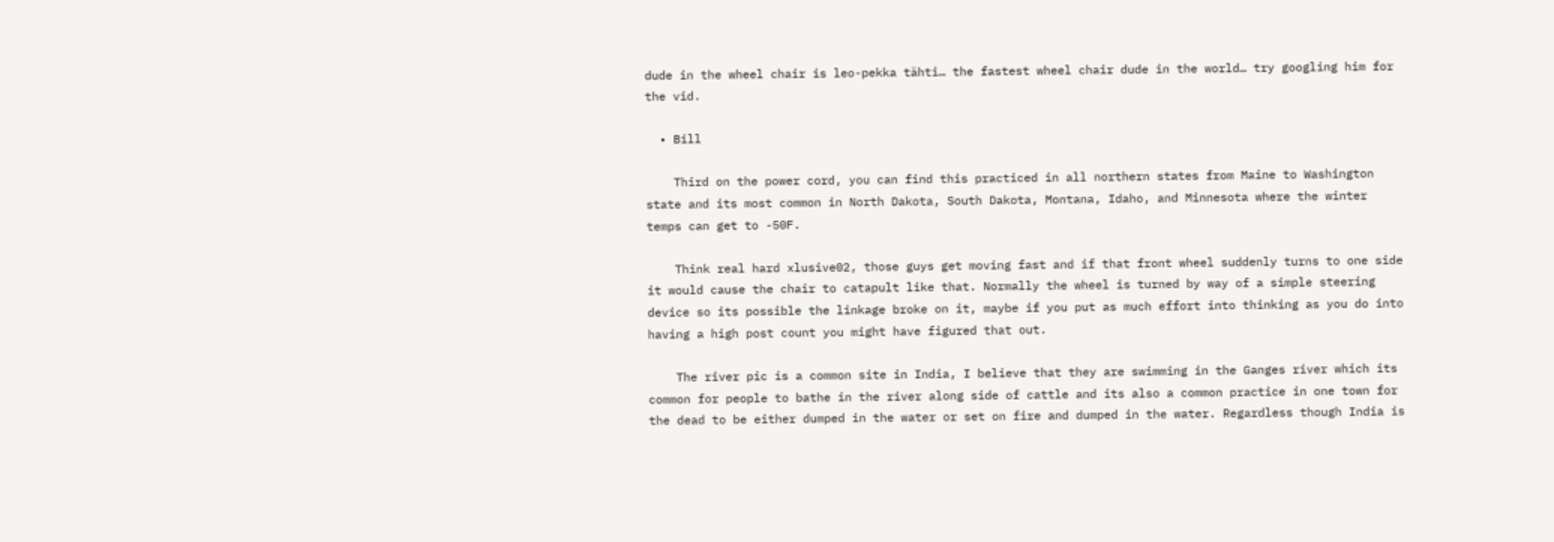dude in the wheel chair is leo-pekka tähti… the fastest wheel chair dude in the world… try googling him for the vid.

  • Bill

    Third on the power cord, you can find this practiced in all northern states from Maine to Washington state and its most common in North Dakota, South Dakota, Montana, Idaho, and Minnesota where the winter temps can get to -50F.

    Think real hard xlusive02, those guys get moving fast and if that front wheel suddenly turns to one side it would cause the chair to catapult like that. Normally the wheel is turned by way of a simple steering device so its possible the linkage broke on it, maybe if you put as much effort into thinking as you do into having a high post count you might have figured that out.

    The river pic is a common site in India, I believe that they are swimming in the Ganges river which its common for people to bathe in the river along side of cattle and its also a common practice in one town for the dead to be either dumped in the water or set on fire and dumped in the water. Regardless though India is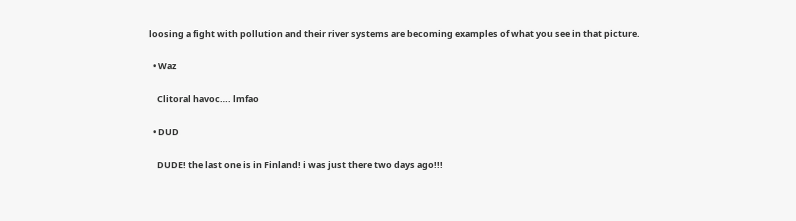loosing a fight with pollution and their river systems are becoming examples of what you see in that picture.

  • Waz

    Clitoral havoc…. lmfao

  • DUD

    DUDE! the last one is in Finland! i was just there two days ago!!!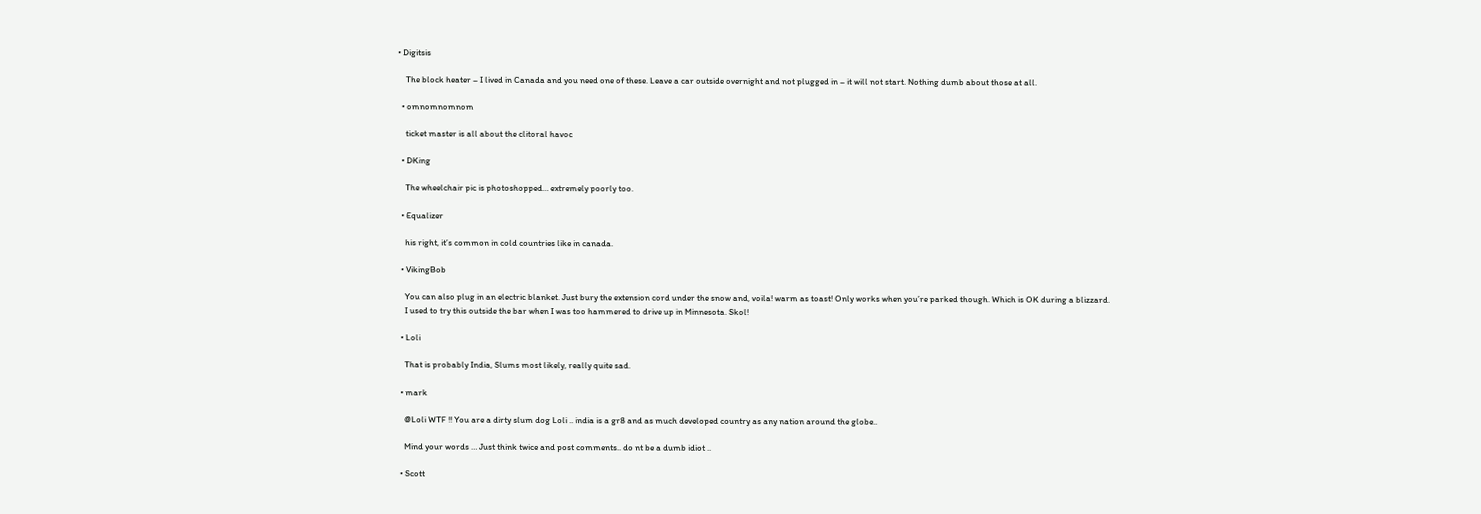• Digitsis

    The block heater – I lived in Canada and you need one of these. Leave a car outside overnight and not plugged in – it will not start. Nothing dumb about those at all.

  • omnomnomnom

    ticket master is all about the clitoral havoc

  • DKing

    The wheelchair pic is photoshopped… extremely poorly too.

  • Equalizer

    his right, it’s common in cold countries like in canada.

  • VikingBob

    You can also plug in an electric blanket. Just bury the extension cord under the snow and, voila! warm as toast! Only works when you’re parked though. Which is OK during a blizzard.
    I used to try this outside the bar when I was too hammered to drive up in Minnesota. Skol!

  • Loli

    That is probably India, Slums most likely, really quite sad.

  • mark

    @Loli WTF !! You are a dirty slum dog Loli .. india is a gr8 and as much developed country as any nation around the globe..

    Mind your words … Just think twice and post comments.. do nt be a dumb idiot ..

  • Scott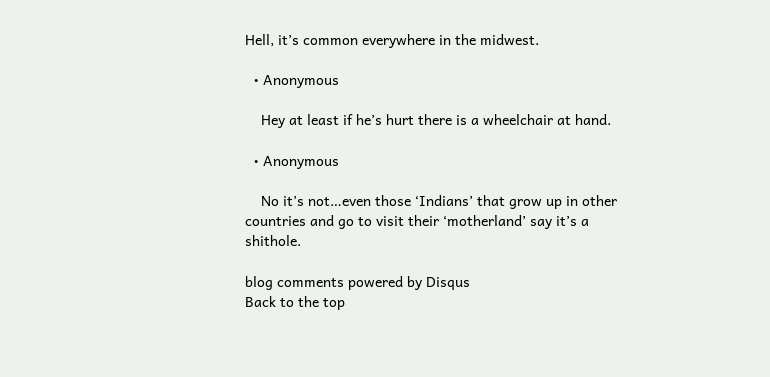Hell, it’s common everywhere in the midwest.

  • Anonymous

    Hey at least if he’s hurt there is a wheelchair at hand.

  • Anonymous

    No it’s not…even those ‘Indians’ that grow up in other countries and go to visit their ‘motherland’ say it’s a shithole.

blog comments powered by Disqus
Back to the top